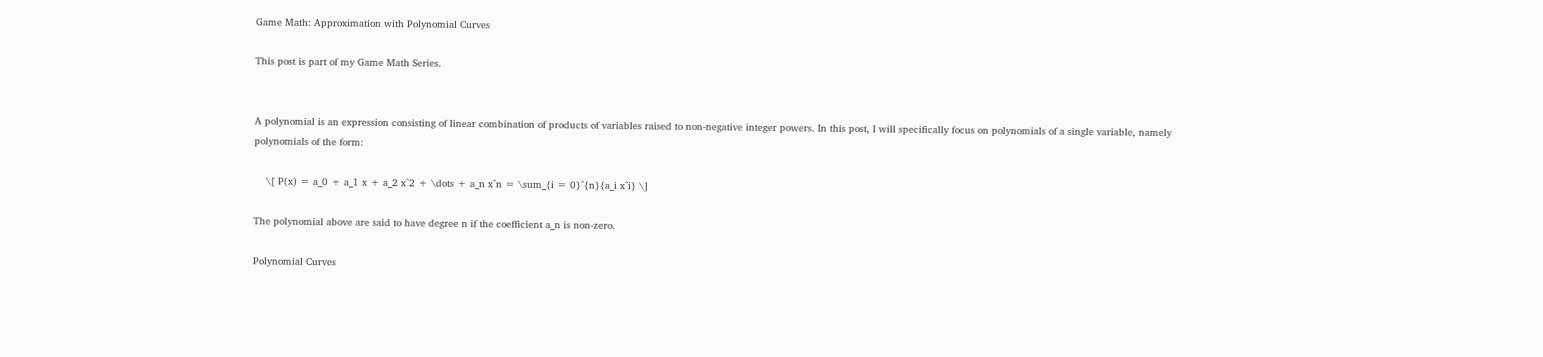Game Math: Approximation with Polynomial Curves

This post is part of my Game Math Series.


A polynomial is an expression consisting of linear combination of products of variables raised to non-negative integer powers. In this post, I will specifically focus on polynomials of a single variable, namely polynomials of the form:

    \[ P(x) = a_0 + a_1 x + a_2 x^2 + \dots + a_n x^n = \sum_{i = 0}^{n}{a_i x^i} \]

The polynomial above are said to have degree n if the coefficient a_n is non-zero.

Polynomial Curves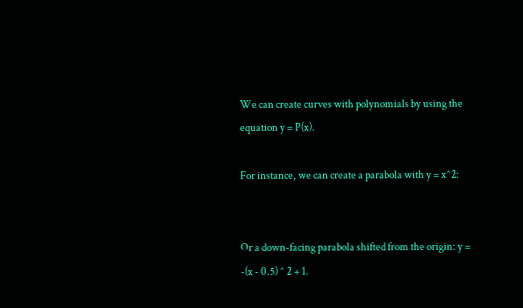We can create curves with polynomials by using the equation y = P(x).

For instance, we can create a parabola with y = x^2:


Or a down-facing parabola shifted from the origin: y = -(x - 0.5) ^ 2 + 1.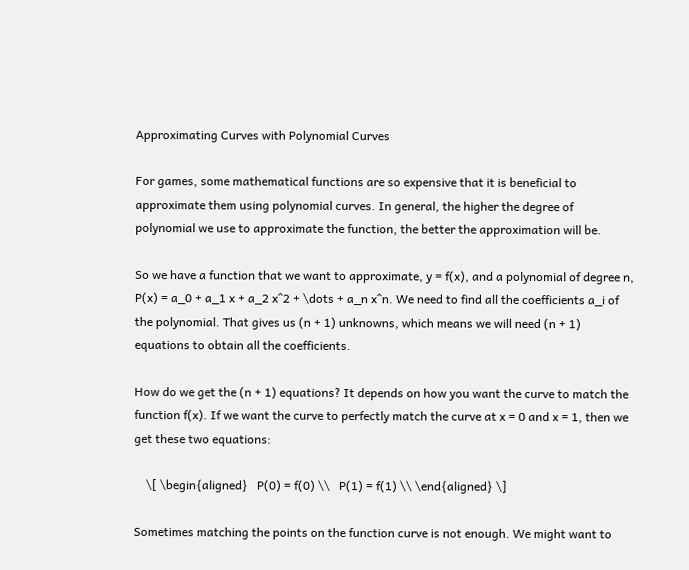Approximating Curves with Polynomial Curves

For games, some mathematical functions are so expensive that it is beneficial to approximate them using polynomial curves. In general, the higher the degree of polynomial we use to approximate the function, the better the approximation will be.

So we have a function that we want to approximate, y = f(x), and a polynomial of degree n, P(x) = a_0 + a_1 x + a_2 x^2 + \dots + a_n x^n. We need to find all the coefficients a_i of the polynomial. That gives us (n + 1) unknowns, which means we will need (n + 1) equations to obtain all the coefficients.

How do we get the (n + 1) equations? It depends on how you want the curve to match the function f(x). If we want the curve to perfectly match the curve at x = 0 and x = 1, then we get these two equations:

    \[ \begin{aligned}   P(0) = f(0) \\   P(1) = f(1) \\ \end{aligned} \]

Sometimes matching the points on the function curve is not enough. We might want to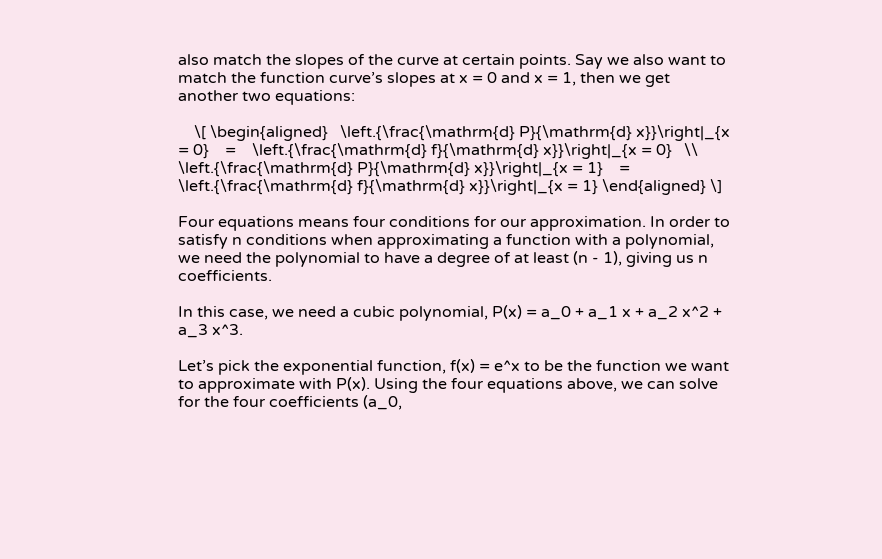also match the slopes of the curve at certain points. Say we also want to match the function curve’s slopes at x = 0 and x = 1, then we get another two equations:

    \[ \begin{aligned}   \left.{\frac{\mathrm{d} P}{\mathrm{d} x}}\right|_{x = 0}    =    \left.{\frac{\mathrm{d} f}{\mathrm{d} x}}\right|_{x = 0}   \\   \left.{\frac{\mathrm{d} P}{\mathrm{d} x}}\right|_{x = 1}    =    \left.{\frac{\mathrm{d} f}{\mathrm{d} x}}\right|_{x = 1} \end{aligned} \]

Four equations means four conditions for our approximation. In order to satisfy n conditions when approximating a function with a polynomial, we need the polynomial to have a degree of at least (n - 1), giving us n coefficients.

In this case, we need a cubic polynomial, P(x) = a_0 + a_1 x + a_2 x^2 + a_3 x^3.

Let’s pick the exponential function, f(x) = e^x to be the function we want to approximate with P(x). Using the four equations above, we can solve for the four coefficients (a_0,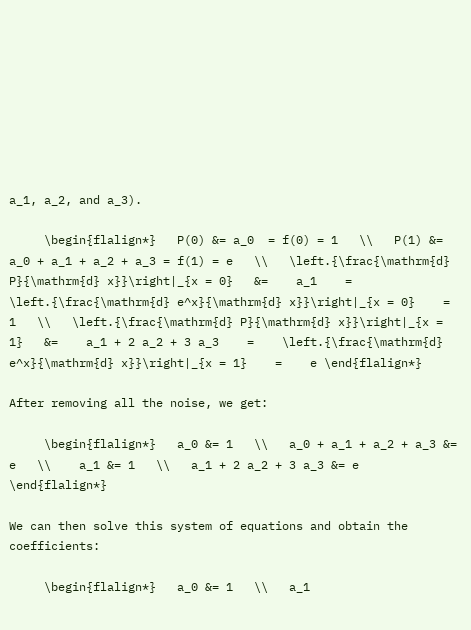a_1, a_2, and a_3).

     \begin{flalign*}   P(0) &= a_0  = f(0) = 1   \\   P(1) &= a_0 + a_1 + a_2 + a_3 = f(1) = e   \\   \left.{\frac{\mathrm{d} P}{\mathrm{d} x}}\right|_{x = 0}   &=    a_1    =    \left.{\frac{\mathrm{d} e^x}{\mathrm{d} x}}\right|_{x = 0}    =    1   \\   \left.{\frac{\mathrm{d} P}{\mathrm{d} x}}\right|_{x = 1}   &=    a_1 + 2 a_2 + 3 a_3    =    \left.{\frac{\mathrm{d} e^x}{\mathrm{d} x}}\right|_{x = 1}    =    e \end{flalign*}

After removing all the noise, we get:

     \begin{flalign*}   a_0 &= 1   \\   a_0 + a_1 + a_2 + a_3 &= e   \\    a_1 &= 1   \\   a_1 + 2 a_2 + 3 a_3 &= e \end{flalign*}

We can then solve this system of equations and obtain the coefficients:

     \begin{flalign*}   a_0 &= 1   \\   a_1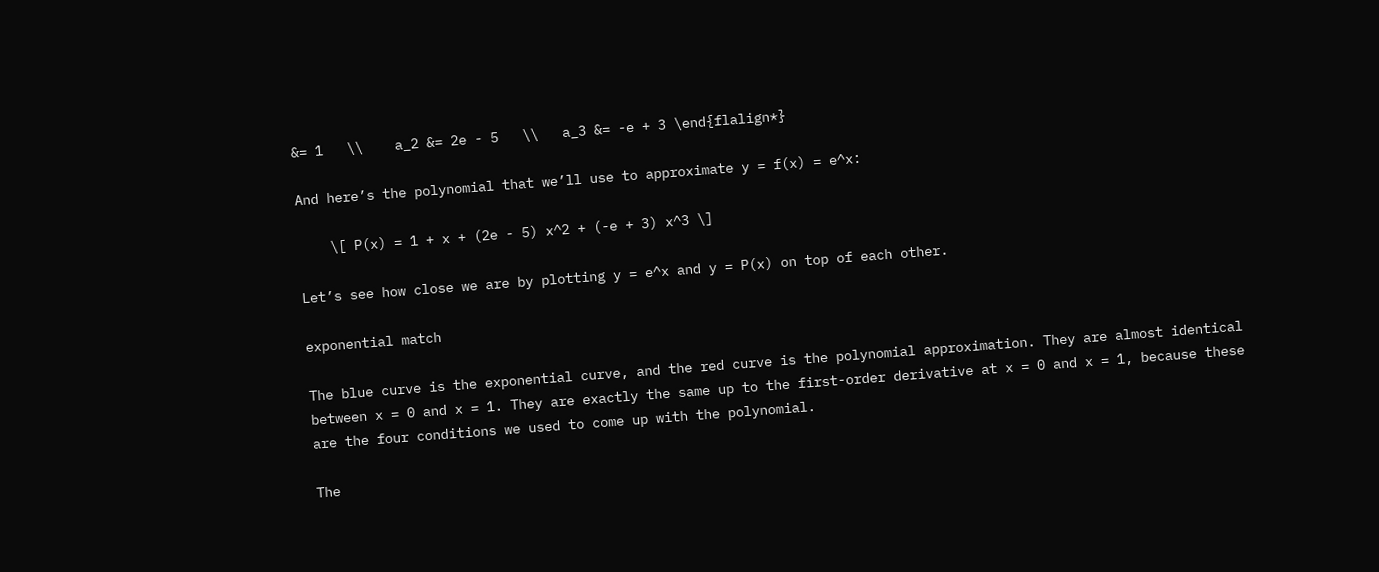&= 1   \\    a_2 &= 2e - 5   \\   a_3 &= -e + 3 \end{flalign*}

And here’s the polynomial that we’ll use to approximate y = f(x) = e^x:

    \[ P(x) = 1 + x + (2e - 5) x^2 + (-e + 3) x^3 \]

Let’s see how close we are by plotting y = e^x and y = P(x) on top of each other.

exponential match

The blue curve is the exponential curve, and the red curve is the polynomial approximation. They are almost identical between x = 0 and x = 1. They are exactly the same up to the first-order derivative at x = 0 and x = 1, because these are the four conditions we used to come up with the polynomial.

The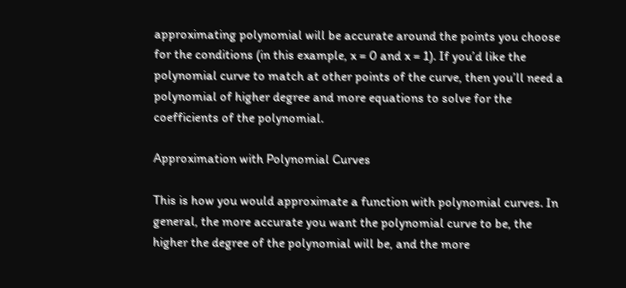approximating polynomial will be accurate around the points you choose for the conditions (in this example, x = 0 and x = 1). If you’d like the polynomial curve to match at other points of the curve, then you’ll need a polynomial of higher degree and more equations to solve for the coefficients of the polynomial.

Approximation with Polynomial Curves

This is how you would approximate a function with polynomial curves. In general, the more accurate you want the polynomial curve to be, the higher the degree of the polynomial will be, and the more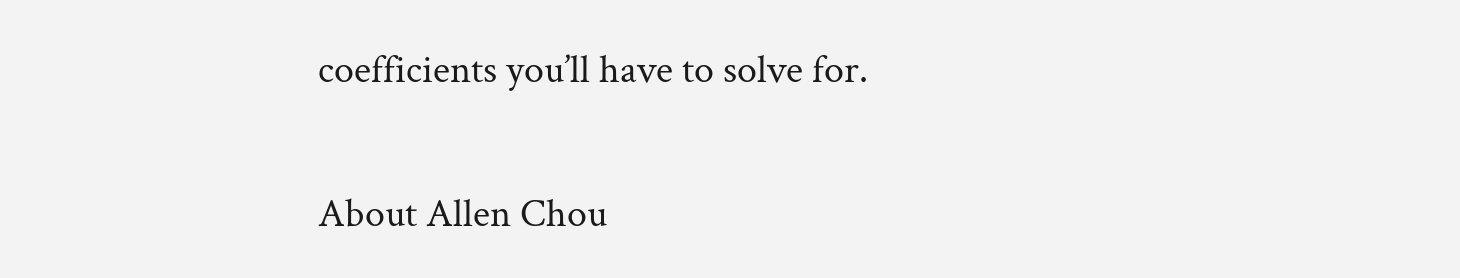coefficients you’ll have to solve for.

About Allen Chou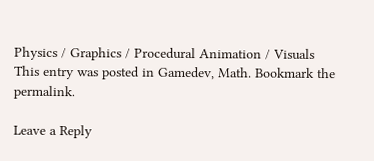Physics / Graphics / Procedural Animation / Visuals
This entry was posted in Gamedev, Math. Bookmark the permalink.

Leave a Reply